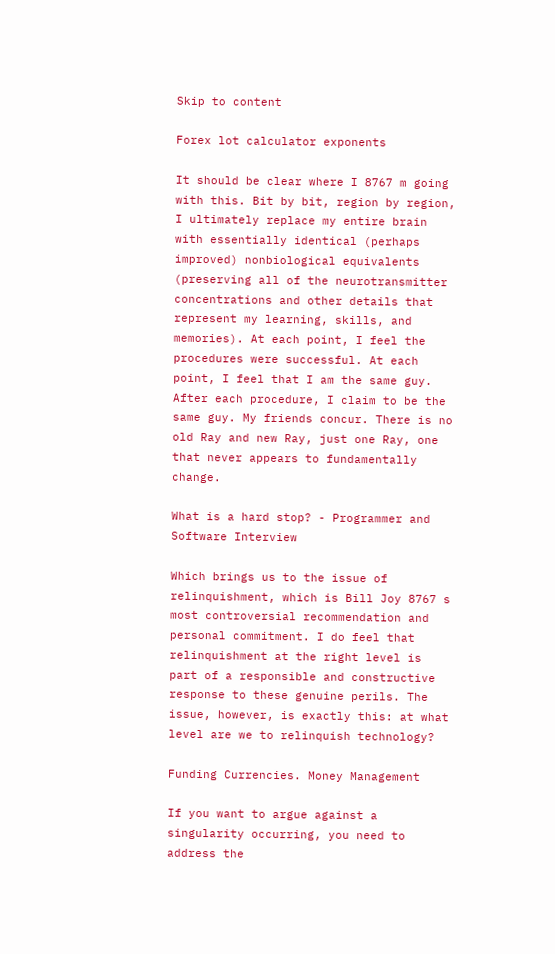Skip to content

Forex lot calculator exponents

It should be clear where I 8767 m going with this. Bit by bit, region by region, I ultimately replace my entire brain with essentially identical (perhaps improved) nonbiological equivalents (preserving all of the neurotransmitter concentrations and other details that represent my learning, skills, and memories). At each point, I feel the procedures were successful. At each point, I feel that I am the same guy. After each procedure, I claim to be the same guy. My friends concur. There is no old Ray and new Ray, just one Ray, one that never appears to fundamentally change.

What is a hard stop? - Programmer and Software Interview

Which brings us to the issue of relinquishment, which is Bill Joy 8767 s most controversial recommendation and personal commitment. I do feel that relinquishment at the right level is part of a responsible and constructive response to these genuine perils. The issue, however, is exactly this: at what level are we to relinquish technology?

Funding Currencies. Money Management

If you want to argue against a singularity occurring, you need to address the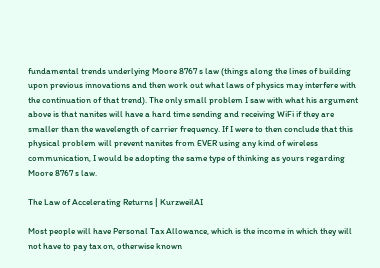fundamental trends underlying Moore 8767 s law (things along the lines of building upon previous innovations and then work out what laws of physics may interfere with the continuation of that trend). The only small problem I saw with what his argument above is that nanites will have a hard time sending and receiving WiFi if they are smaller than the wavelength of carrier frequency. If I were to then conclude that this physical problem will prevent nanites from EVER using any kind of wireless communication, I would be adopting the same type of thinking as yours regarding Moore 8767 s law.

The Law of Accelerating Returns | KurzweilAI

Most people will have Personal Tax Allowance, which is the income in which they will not have to pay tax on, otherwise known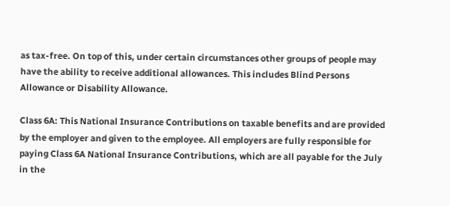as tax-free. On top of this, under certain circumstances other groups of people may have the ability to receive additional allowances. This includes Blind Persons Allowance or Disability Allowance.

Class 6A: This National Insurance Contributions on taxable benefits and are provided by the employer and given to the employee. All employers are fully responsible for paying Class 6A National Insurance Contributions, which are all payable for the July in the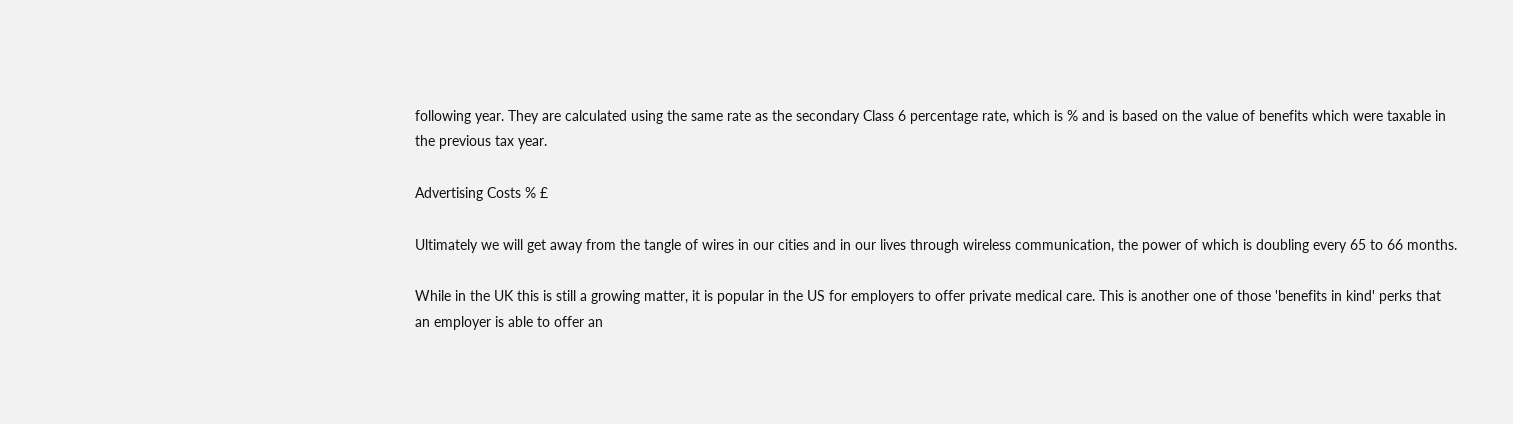following year. They are calculated using the same rate as the secondary Class 6 percentage rate, which is % and is based on the value of benefits which were taxable in the previous tax year.

Advertising Costs % £

Ultimately we will get away from the tangle of wires in our cities and in our lives through wireless communication, the power of which is doubling every 65 to 66 months.

While in the UK this is still a growing matter, it is popular in the US for employers to offer private medical care. This is another one of those 'benefits in kind' perks that an employer is able to offer an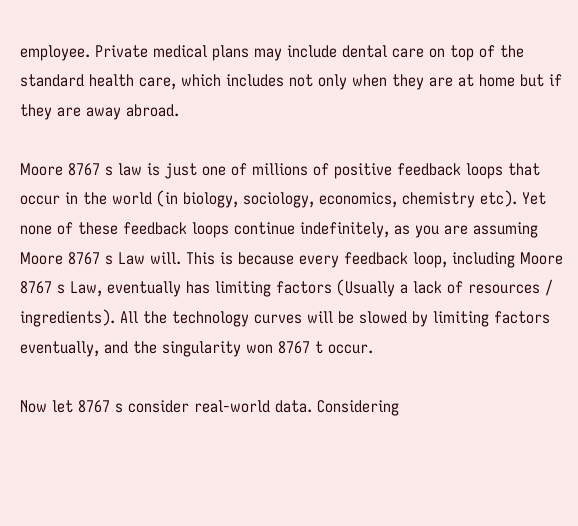employee. Private medical plans may include dental care on top of the standard health care, which includes not only when they are at home but if they are away abroad.

Moore 8767 s law is just one of millions of positive feedback loops that occur in the world (in biology, sociology, economics, chemistry etc). Yet none of these feedback loops continue indefinitely, as you are assuming Moore 8767 s Law will. This is because every feedback loop, including Moore 8767 s Law, eventually has limiting factors (Usually a lack of resources / ingredients). All the technology curves will be slowed by limiting factors eventually, and the singularity won 8767 t occur.

Now let 8767 s consider real-world data. Considering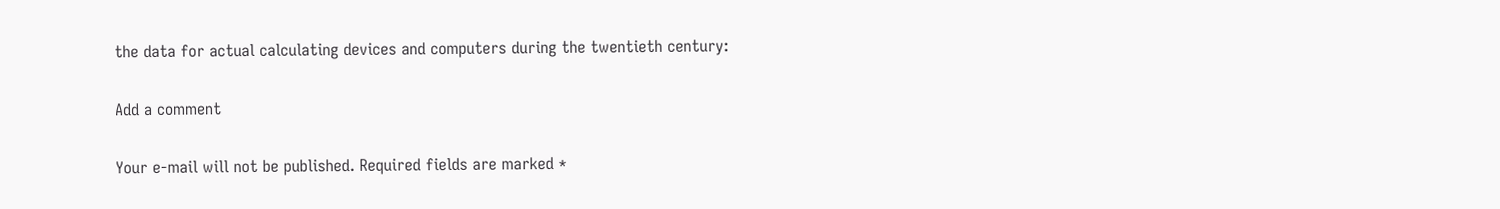the data for actual calculating devices and computers during the twentieth century:

Add a comment

Your e-mail will not be published. Required fields are marked *